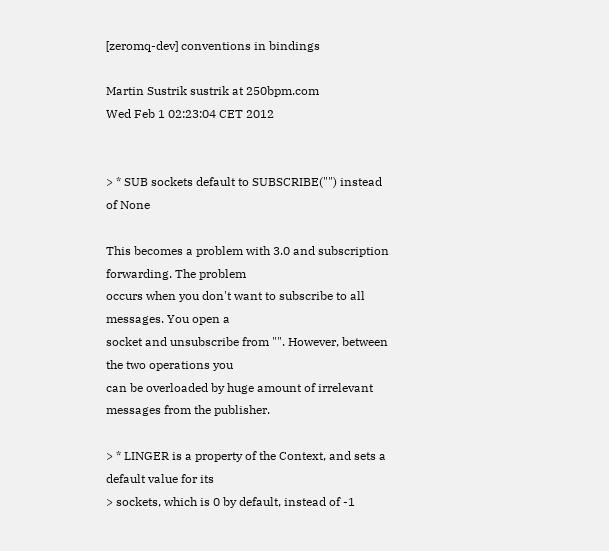[zeromq-dev] conventions in bindings

Martin Sustrik sustrik at 250bpm.com
Wed Feb 1 02:23:04 CET 2012


> * SUB sockets default to SUBSCRIBE("") instead of None

This becomes a problem with 3.0 and subscription forwarding. The problem
occurs when you don't want to subscribe to all messages. You open a
socket and unsubscribe from "". However, between the two operations you
can be overloaded by huge amount of irrelevant messages from the publisher.

> * LINGER is a property of the Context, and sets a default value for its
> sockets, which is 0 by default, instead of -1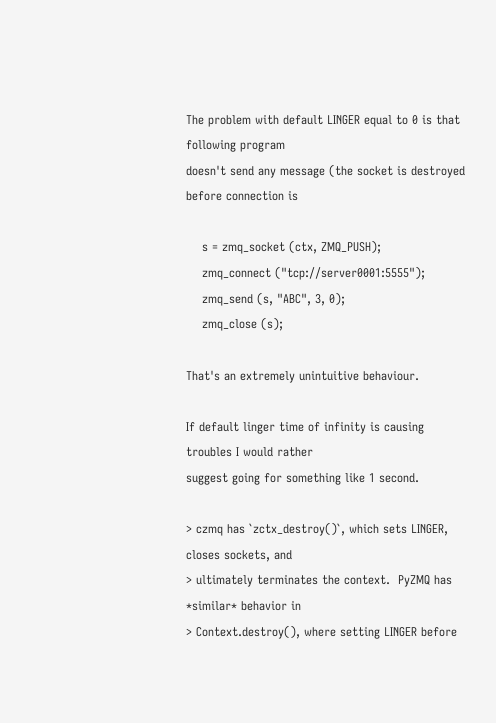The problem with default LINGER equal to 0 is that following program
doesn't send any message (the socket is destroyed before connection is

    s = zmq_socket (ctx, ZMQ_PUSH);
    zmq_connect ("tcp://server0001:5555");
    zmq_send (s, "ABC", 3, 0);
    zmq_close (s);

That's an extremely unintuitive behaviour.

If default linger time of infinity is causing troubles I would rather
suggest going for something like 1 second.

> czmq has `zctx_destroy()`, which sets LINGER, closes sockets, and
> ultimately terminates the context.  PyZMQ has *similar* behavior in
> Context.destroy(), where setting LINGER before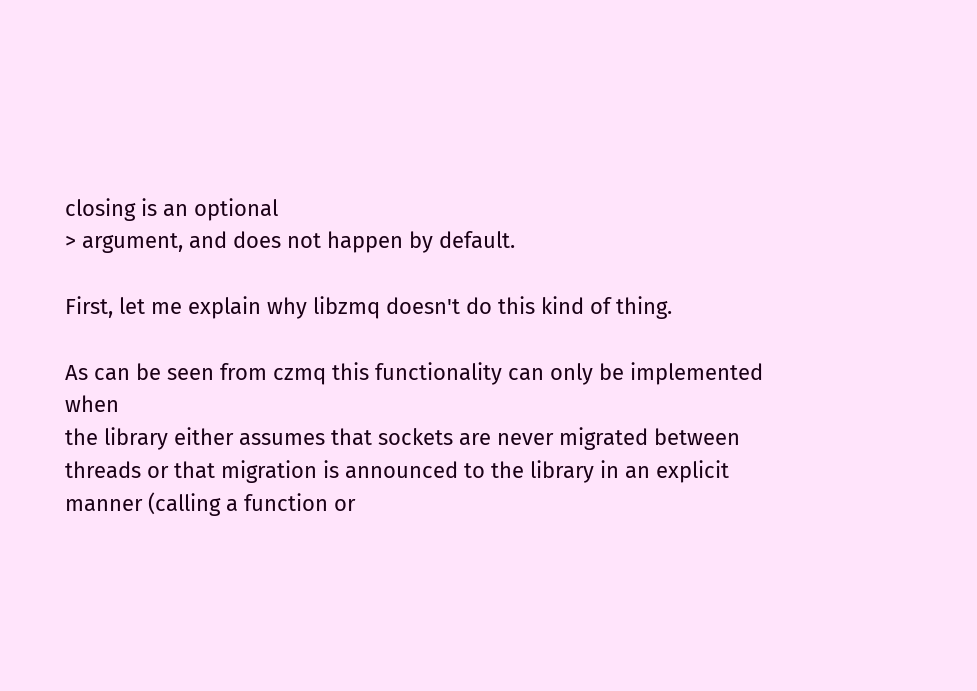closing is an optional
> argument, and does not happen by default.

First, let me explain why libzmq doesn't do this kind of thing.

As can be seen from czmq this functionality can only be implemented when
the library either assumes that sockets are never migrated between
threads or that migration is announced to the library in an explicit
manner (calling a function or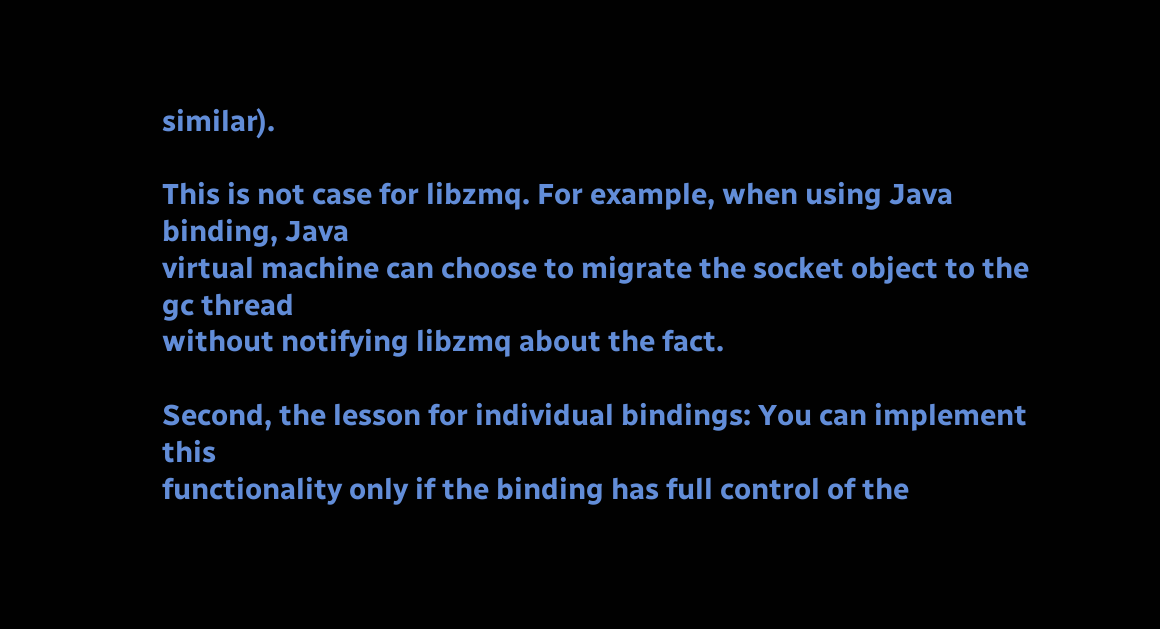similar).

This is not case for libzmq. For example, when using Java binding, Java
virtual machine can choose to migrate the socket object to the gc thread
without notifying libzmq about the fact.

Second, the lesson for individual bindings: You can implement this
functionality only if the binding has full control of the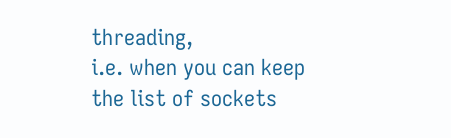threading,
i.e. when you can keep the list of sockets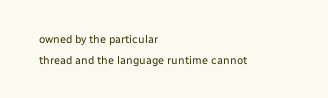owned by the particular
thread and the language runtime cannot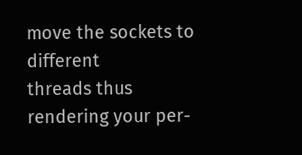move the sockets to different
threads thus rendering your per-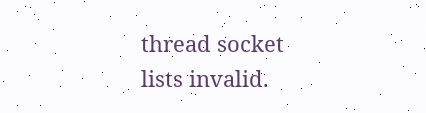thread socket lists invalid.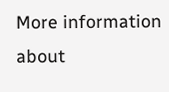More information about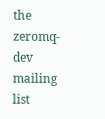the zeromq-dev mailing list